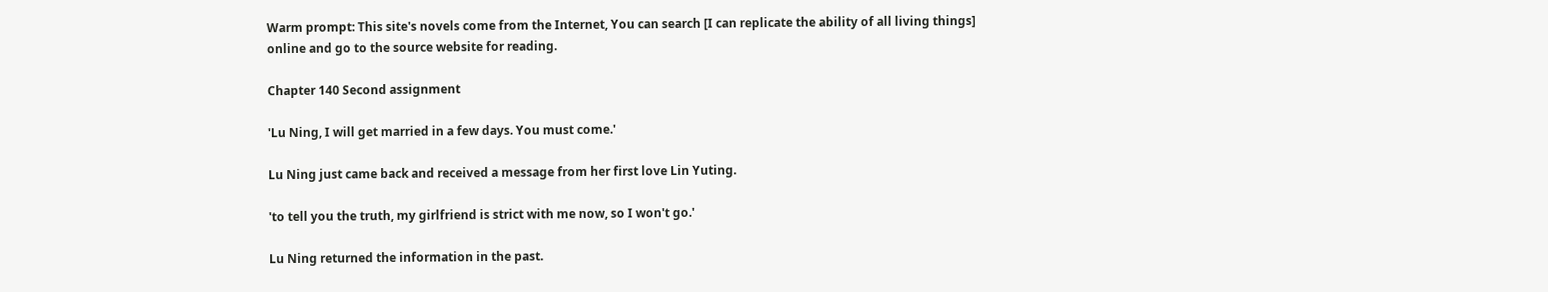Warm prompt: This site's novels come from the Internet, You can search [I can replicate the ability of all living things] online and go to the source website for reading.

Chapter 140 Second assignment

'Lu Ning, I will get married in a few days. You must come.'

Lu Ning just came back and received a message from her first love Lin Yuting.

'to tell you the truth, my girlfriend is strict with me now, so I won't go.'

Lu Ning returned the information in the past.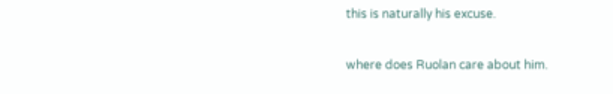this is naturally his excuse.

where does Ruolan care about him.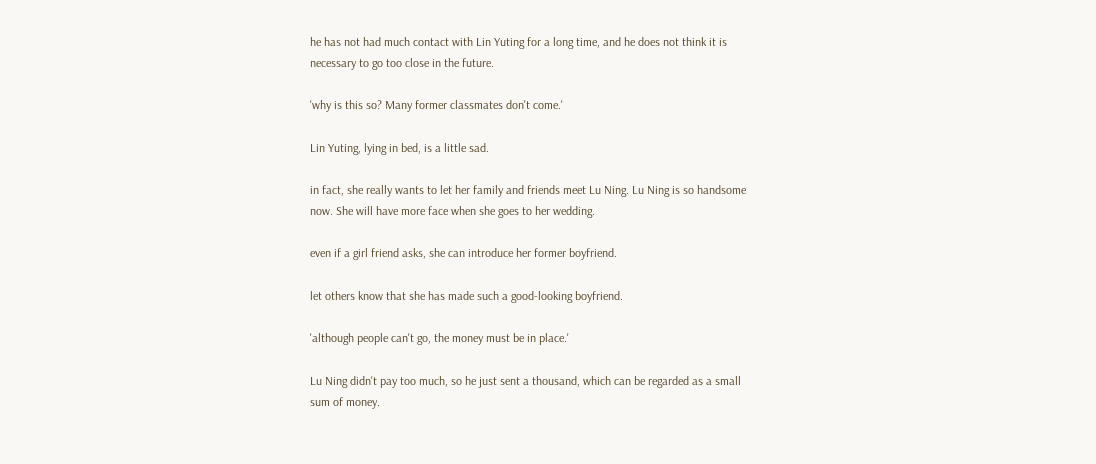he has not had much contact with Lin Yuting for a long time, and he does not think it is necessary to go too close in the future.

'why is this so? Many former classmates don't come.'

Lin Yuting, lying in bed, is a little sad.

in fact, she really wants to let her family and friends meet Lu Ning. Lu Ning is so handsome now. She will have more face when she goes to her wedding.

even if a girl friend asks, she can introduce her former boyfriend.

let others know that she has made such a good-looking boyfriend.

'although people can't go, the money must be in place.'

Lu Ning didn't pay too much, so he just sent a thousand, which can be regarded as a small sum of money.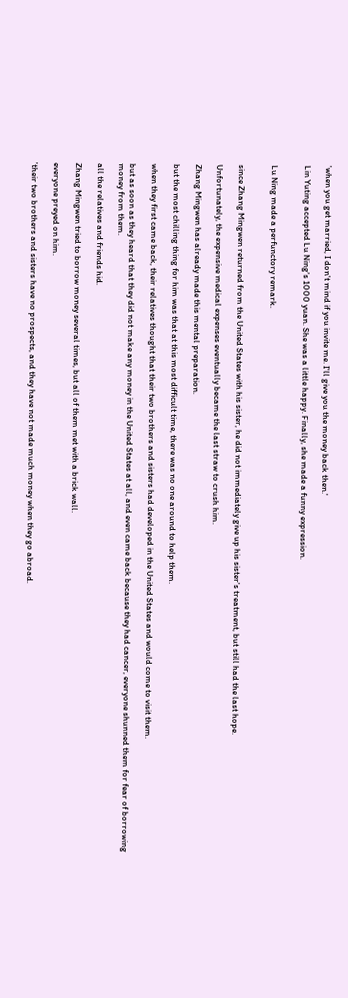'when you get married, I don't mind if you invite me. I'll give you the money back then.'

Lin Yuting accepted Lu Ning's 1000 yuan. She was a little happy. Finally, she made a funny expression.


Lu Ning made a perfunctory remark.


since Zhang Mingwen returned from the United States with his sister, he did not immediately give up his sister's treatment, but still had the last hope.

Unfortunately, the expensive medical expenses eventually became the last straw to crush him.

Zhang Mingwen has already made this mental preparation.

but the most chilling thing for him was that at this most difficult time, there was no one around to help them.

when they first came back, their relatives thought that their two brothers and sisters had developed in the United States and would come to visit them.

but as soon as they heard that they did not make any money in the United States at all, and even came back because they had cancer, everyone shunned them for fear of borrowing money from them.

all the relatives and friends hid.

Zhang Mingwen tried to borrow money several times, but all of them met with a brick wall.

everyone preyed on him.

'their two brothers and sisters have no prospects, and they have not made much money when they go abroad.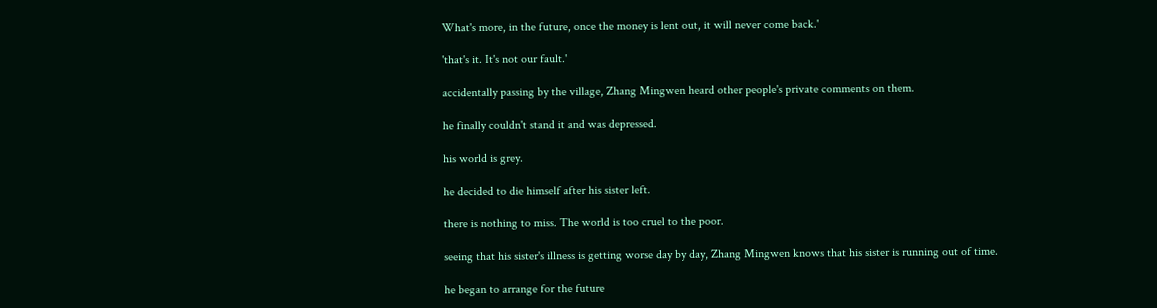What's more, in the future, once the money is lent out, it will never come back.'

'that's it. It's not our fault.'

accidentally passing by the village, Zhang Mingwen heard other people's private comments on them.

he finally couldn't stand it and was depressed.

his world is grey.

he decided to die himself after his sister left.

there is nothing to miss. The world is too cruel to the poor.

seeing that his sister's illness is getting worse day by day, Zhang Mingwen knows that his sister is running out of time.

he began to arrange for the future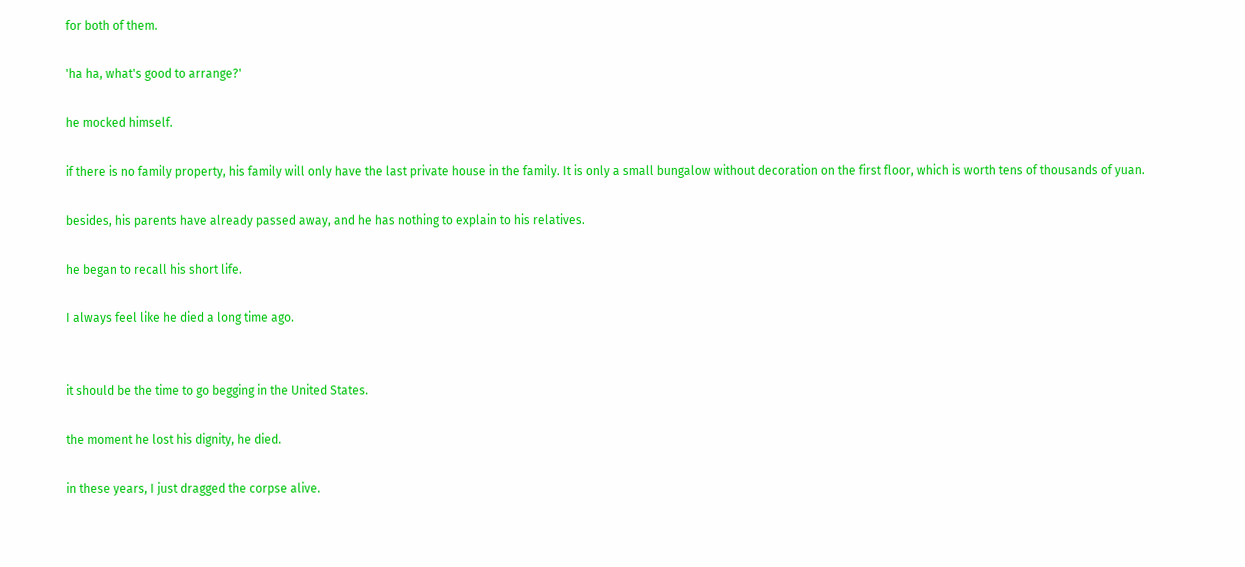for both of them.

'ha ha, what's good to arrange?'

he mocked himself.

if there is no family property, his family will only have the last private house in the family. It is only a small bungalow without decoration on the first floor, which is worth tens of thousands of yuan.

besides, his parents have already passed away, and he has nothing to explain to his relatives.

he began to recall his short life.

I always feel like he died a long time ago.


it should be the time to go begging in the United States.

the moment he lost his dignity, he died.

in these years, I just dragged the corpse alive.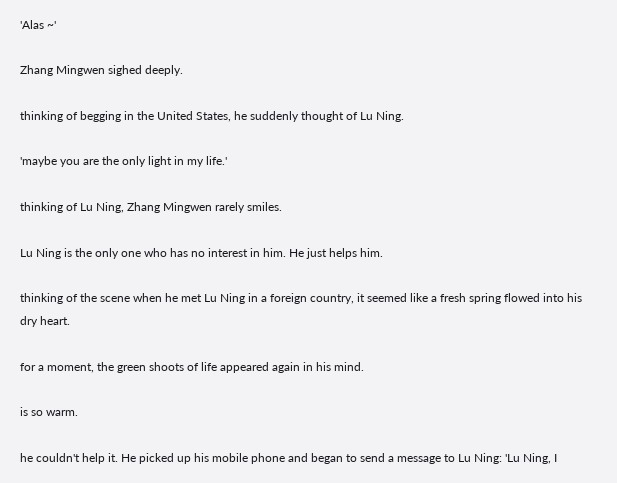'Alas ~'

Zhang Mingwen sighed deeply.

thinking of begging in the United States, he suddenly thought of Lu Ning.

'maybe you are the only light in my life.'

thinking of Lu Ning, Zhang Mingwen rarely smiles.

Lu Ning is the only one who has no interest in him. He just helps him.

thinking of the scene when he met Lu Ning in a foreign country, it seemed like a fresh spring flowed into his dry heart.

for a moment, the green shoots of life appeared again in his mind.

is so warm.

he couldn't help it. He picked up his mobile phone and began to send a message to Lu Ning: 'Lu Ning, I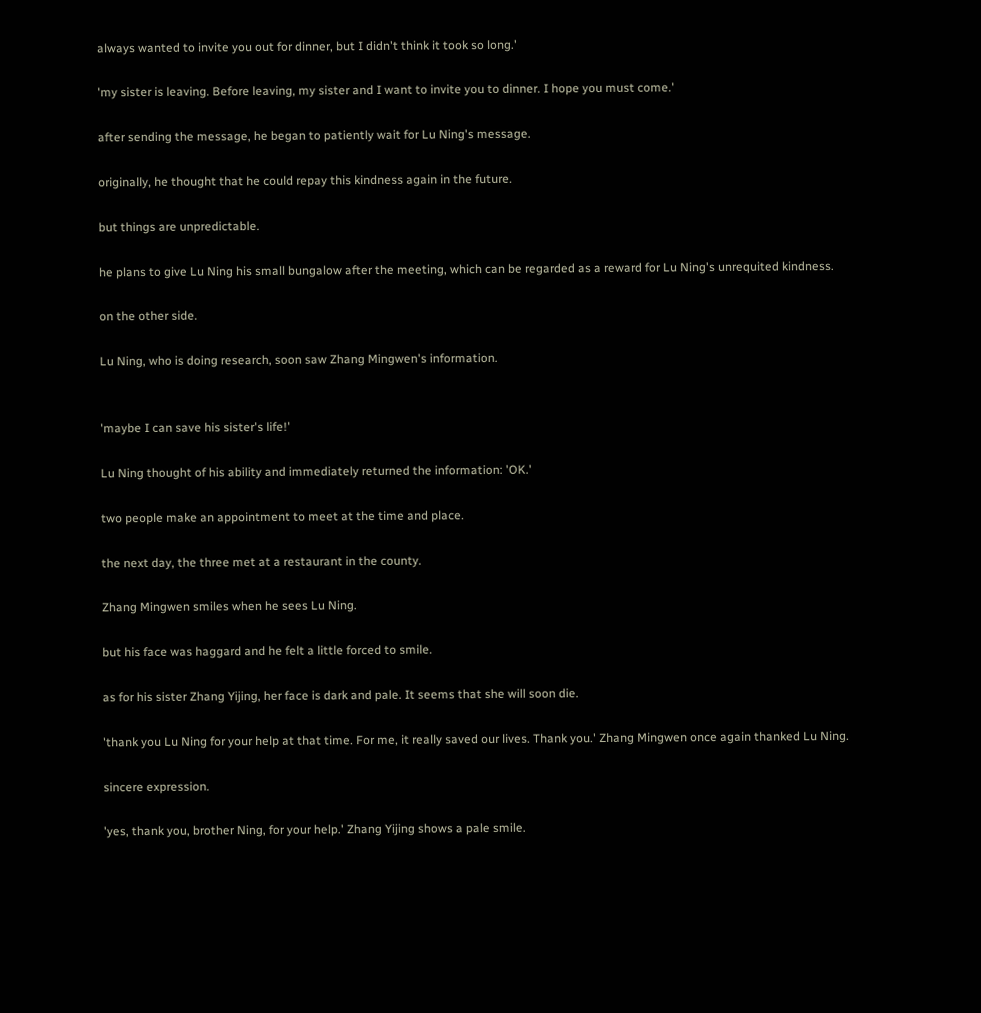always wanted to invite you out for dinner, but I didn't think it took so long.'

'my sister is leaving. Before leaving, my sister and I want to invite you to dinner. I hope you must come.'

after sending the message, he began to patiently wait for Lu Ning's message.

originally, he thought that he could repay this kindness again in the future.

but things are unpredictable.

he plans to give Lu Ning his small bungalow after the meeting, which can be regarded as a reward for Lu Ning's unrequited kindness.

on the other side.

Lu Ning, who is doing research, soon saw Zhang Mingwen's information.


'maybe I can save his sister's life!'

Lu Ning thought of his ability and immediately returned the information: 'OK.'

two people make an appointment to meet at the time and place.

the next day, the three met at a restaurant in the county.

Zhang Mingwen smiles when he sees Lu Ning.

but his face was haggard and he felt a little forced to smile.

as for his sister Zhang Yijing, her face is dark and pale. It seems that she will soon die.

'thank you Lu Ning for your help at that time. For me, it really saved our lives. Thank you.' Zhang Mingwen once again thanked Lu Ning.

sincere expression.

'yes, thank you, brother Ning, for your help.' Zhang Yijing shows a pale smile.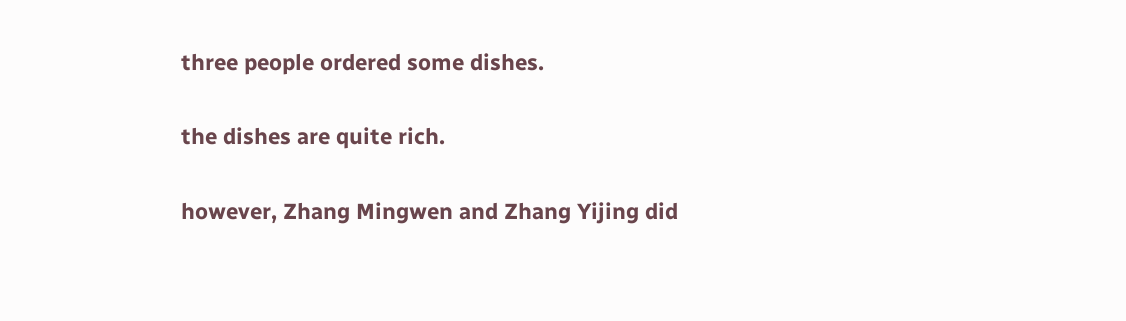three people ordered some dishes.

the dishes are quite rich.

however, Zhang Mingwen and Zhang Yijing did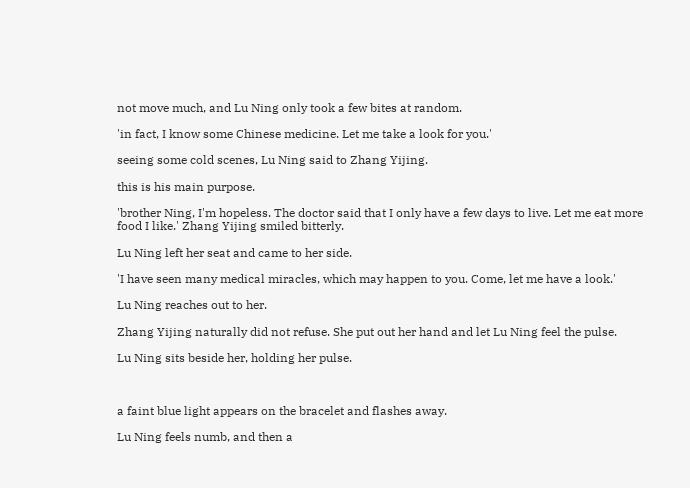not move much, and Lu Ning only took a few bites at random.

'in fact, I know some Chinese medicine. Let me take a look for you.'

seeing some cold scenes, Lu Ning said to Zhang Yijing.

this is his main purpose.

'brother Ning, I'm hopeless. The doctor said that I only have a few days to live. Let me eat more food I like.' Zhang Yijing smiled bitterly.

Lu Ning left her seat and came to her side.

'I have seen many medical miracles, which may happen to you. Come, let me have a look.'

Lu Ning reaches out to her.

Zhang Yijing naturally did not refuse. She put out her hand and let Lu Ning feel the pulse.

Lu Ning sits beside her, holding her pulse.



a faint blue light appears on the bracelet and flashes away.

Lu Ning feels numb, and then a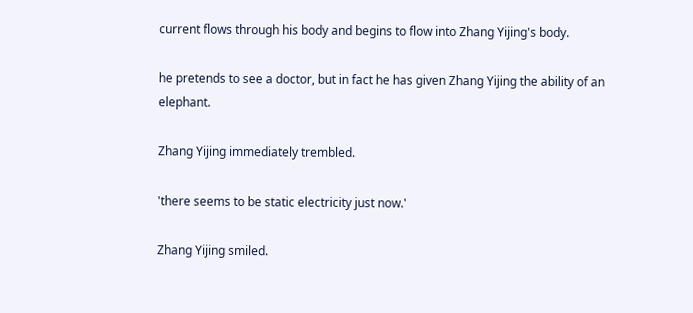current flows through his body and begins to flow into Zhang Yijing's body.

he pretends to see a doctor, but in fact he has given Zhang Yijing the ability of an elephant.

Zhang Yijing immediately trembled.

'there seems to be static electricity just now.'

Zhang Yijing smiled.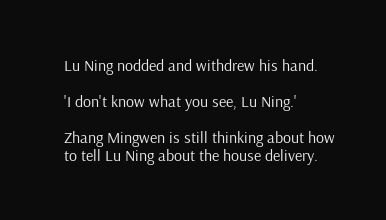Lu Ning nodded and withdrew his hand.

'I don't know what you see, Lu Ning.'

Zhang Mingwen is still thinking about how to tell Lu Ning about the house delivery.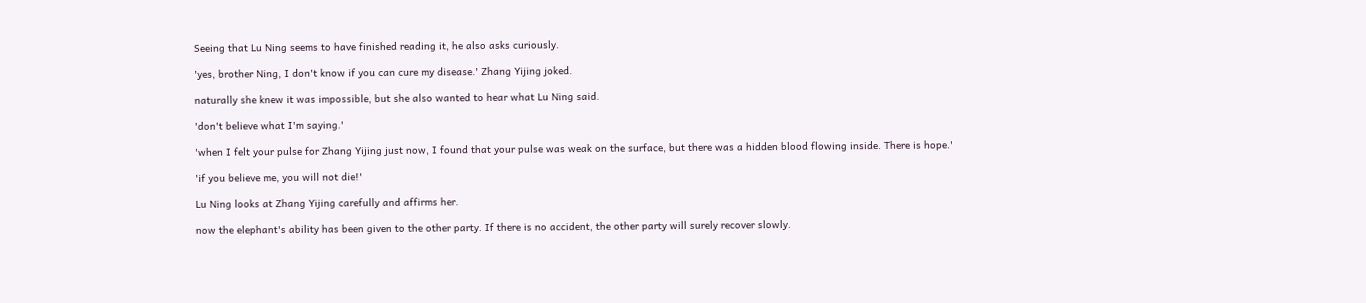Seeing that Lu Ning seems to have finished reading it, he also asks curiously.

'yes, brother Ning, I don't know if you can cure my disease.' Zhang Yijing joked.

naturally she knew it was impossible, but she also wanted to hear what Lu Ning said.

'don't believe what I'm saying.'

'when I felt your pulse for Zhang Yijing just now, I found that your pulse was weak on the surface, but there was a hidden blood flowing inside. There is hope.'

'if you believe me, you will not die!'

Lu Ning looks at Zhang Yijing carefully and affirms her.

now the elephant's ability has been given to the other party. If there is no accident, the other party will surely recover slowly.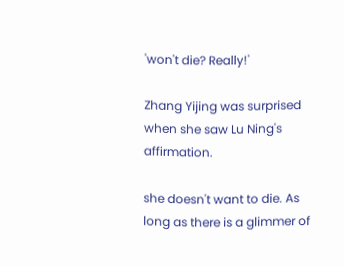'won't die? Really!'

Zhang Yijing was surprised when she saw Lu Ning's affirmation.

she doesn't want to die. As long as there is a glimmer of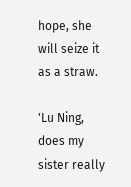hope, she will seize it as a straw.

'Lu Ning, does my sister really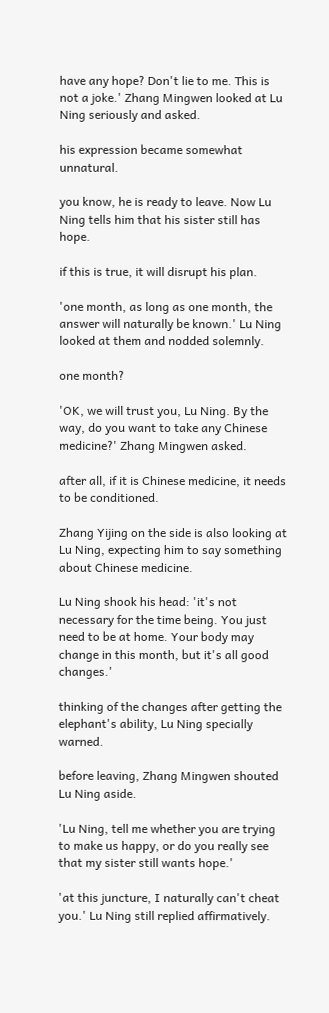have any hope? Don't lie to me. This is not a joke.' Zhang Mingwen looked at Lu Ning seriously and asked.

his expression became somewhat unnatural.

you know, he is ready to leave. Now Lu Ning tells him that his sister still has hope.

if this is true, it will disrupt his plan.

'one month, as long as one month, the answer will naturally be known.' Lu Ning looked at them and nodded solemnly.

one month?

'OK, we will trust you, Lu Ning. By the way, do you want to take any Chinese medicine?' Zhang Mingwen asked.

after all, if it is Chinese medicine, it needs to be conditioned.

Zhang Yijing on the side is also looking at Lu Ning, expecting him to say something about Chinese medicine.

Lu Ning shook his head: 'it's not necessary for the time being. You just need to be at home. Your body may change in this month, but it's all good changes.'

thinking of the changes after getting the elephant's ability, Lu Ning specially warned.

before leaving, Zhang Mingwen shouted Lu Ning aside.

'Lu Ning, tell me whether you are trying to make us happy, or do you really see that my sister still wants hope.'

'at this juncture, I naturally can't cheat you.' Lu Ning still replied affirmatively.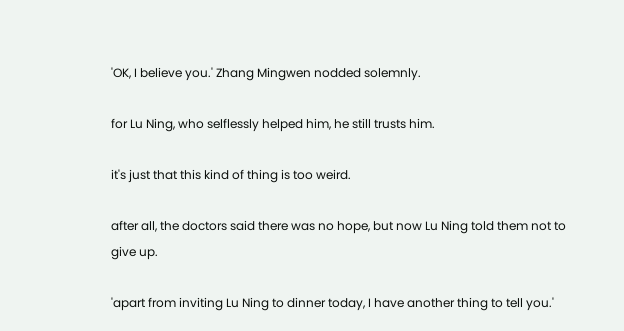'OK, I believe you.' Zhang Mingwen nodded solemnly.

for Lu Ning, who selflessly helped him, he still trusts him.

it's just that this kind of thing is too weird.

after all, the doctors said there was no hope, but now Lu Ning told them not to give up.

'apart from inviting Lu Ning to dinner today, I have another thing to tell you.'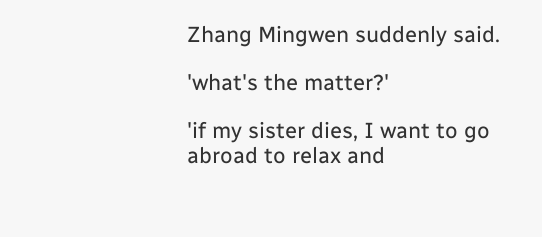Zhang Mingwen suddenly said.

'what's the matter?'

'if my sister dies, I want to go abroad to relax and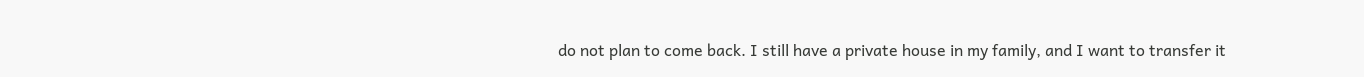do not plan to come back. I still have a private house in my family, and I want to transfer it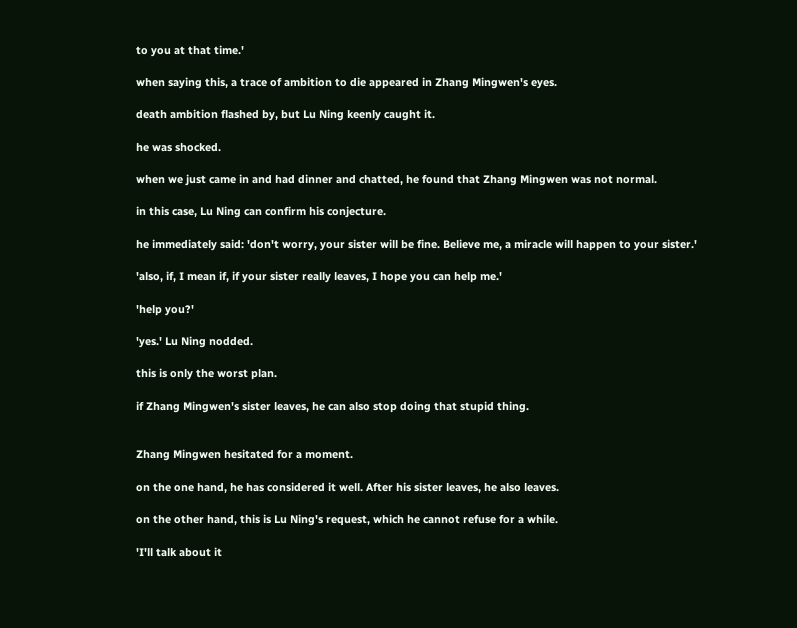to you at that time.'

when saying this, a trace of ambition to die appeared in Zhang Mingwen's eyes.

death ambition flashed by, but Lu Ning keenly caught it.

he was shocked.

when we just came in and had dinner and chatted, he found that Zhang Mingwen was not normal.

in this case, Lu Ning can confirm his conjecture.

he immediately said: 'don't worry, your sister will be fine. Believe me, a miracle will happen to your sister.'

'also, if, I mean if, if your sister really leaves, I hope you can help me.'

'help you?'

'yes.' Lu Ning nodded.

this is only the worst plan.

if Zhang Mingwen's sister leaves, he can also stop doing that stupid thing.


Zhang Mingwen hesitated for a moment.

on the one hand, he has considered it well. After his sister leaves, he also leaves.

on the other hand, this is Lu Ning's request, which he cannot refuse for a while.

'I'll talk about it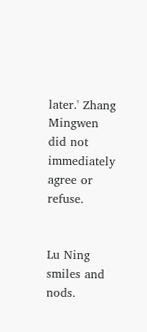later.' Zhang Mingwen did not immediately agree or refuse.


Lu Ning smiles and nods.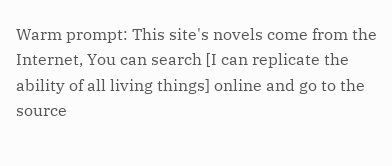Warm prompt: This site's novels come from the Internet, You can search [I can replicate the ability of all living things] online and go to the source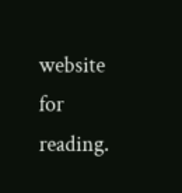website for reading.